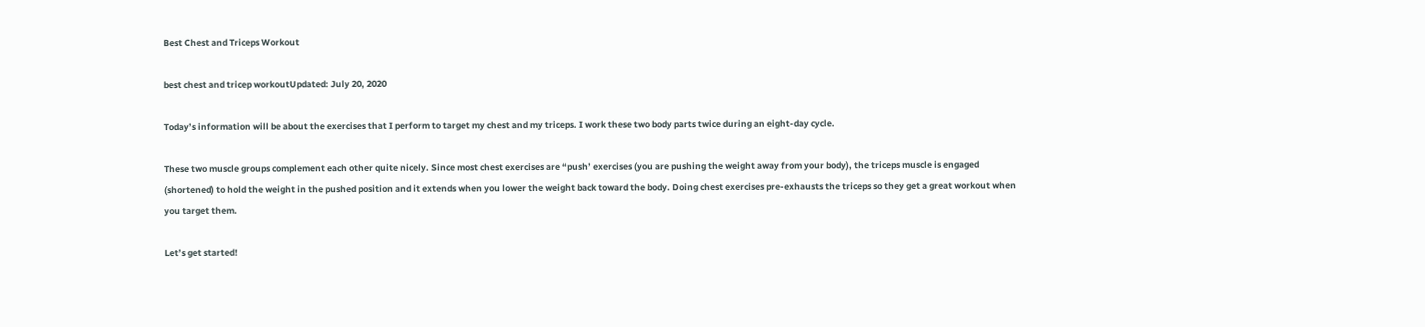Best Chest and Triceps Workout

best chest and tricep workoutUpdated: July 20, 2020

Today’s information will be about the exercises that I perform to target my chest and my triceps. I work these two body parts twice during an eight-day cycle.

These two muscle groups complement each other quite nicely. Since most chest exercises are “push’ exercises (you are pushing the weight away from your body), the triceps muscle is engaged (shortened) to hold the weight in the pushed position and it extends when you lower the weight back toward the body. Doing chest exercises pre-exhausts the triceps so they get a great workout when you target them.

Let’s get started!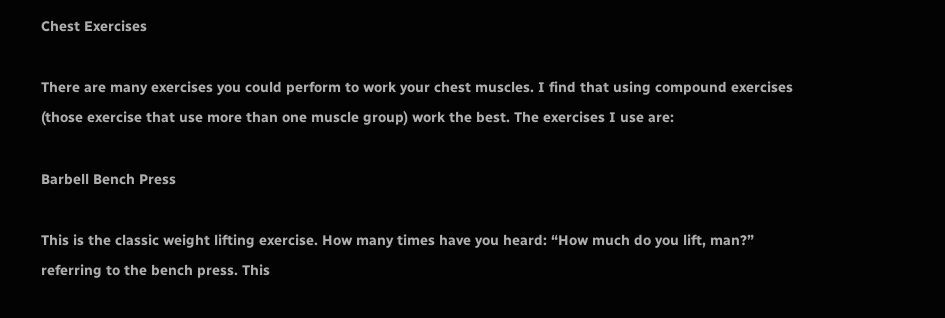Chest Exercises

There are many exercises you could perform to work your chest muscles. I find that using compound exercises (those exercise that use more than one muscle group) work the best. The exercises I use are:

Barbell Bench Press

This is the classic weight lifting exercise. How many times have you heard: “How much do you lift, man?” referring to the bench press. This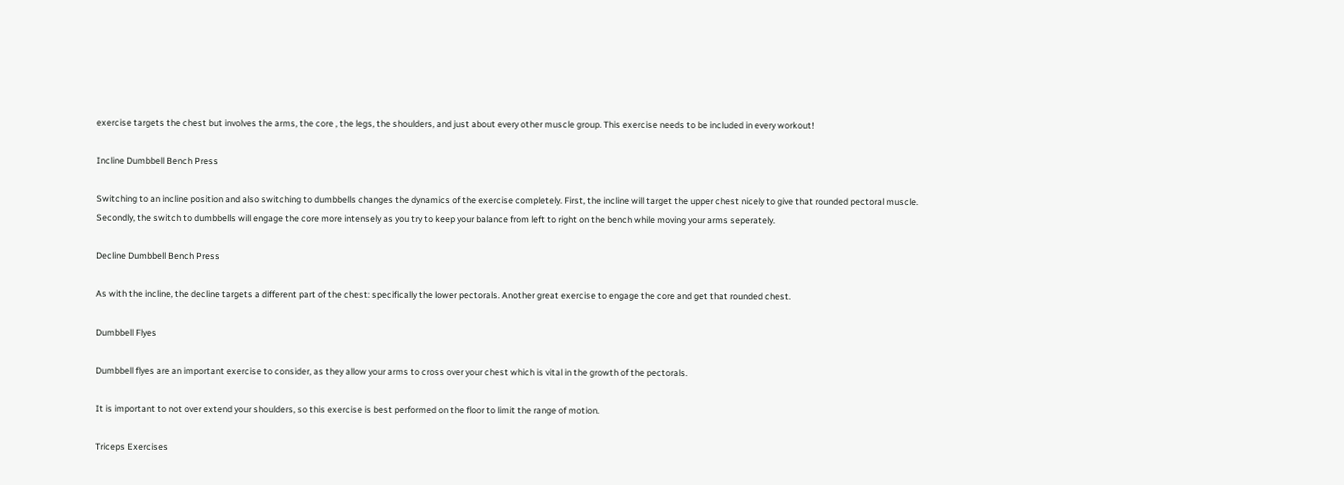exercise targets the chest but involves the arms, the core , the legs, the shoulders, and just about every other muscle group. This exercise needs to be included in every workout!

Incline Dumbbell Bench Press

Switching to an incline position and also switching to dumbbells changes the dynamics of the exercise completely. First, the incline will target the upper chest nicely to give that rounded pectoral muscle. Secondly, the switch to dumbbells will engage the core more intensely as you try to keep your balance from left to right on the bench while moving your arms seperately.

Decline Dumbbell Bench Press

As with the incline, the decline targets a different part of the chest: specifically the lower pectorals. Another great exercise to engage the core and get that rounded chest.

Dumbbell Flyes

Dumbbell flyes are an important exercise to consider, as they allow your arms to cross over your chest which is vital in the growth of the pectorals.

It is important to not over extend your shoulders, so this exercise is best performed on the floor to limit the range of motion.

Triceps Exercises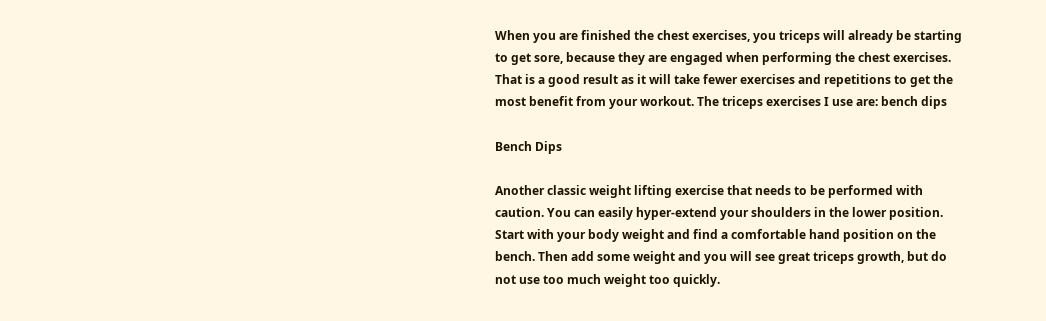When you are finished the chest exercises, you triceps will already be starting to get sore, because they are engaged when performing the chest exercises. That is a good result as it will take fewer exercises and repetitions to get the most benefit from your workout. The triceps exercises I use are: bench dips

Bench Dips

Another classic weight lifting exercise that needs to be performed with caution. You can easily hyper-extend your shoulders in the lower position. Start with your body weight and find a comfortable hand position on the bench. Then add some weight and you will see great triceps growth, but do not use too much weight too quickly.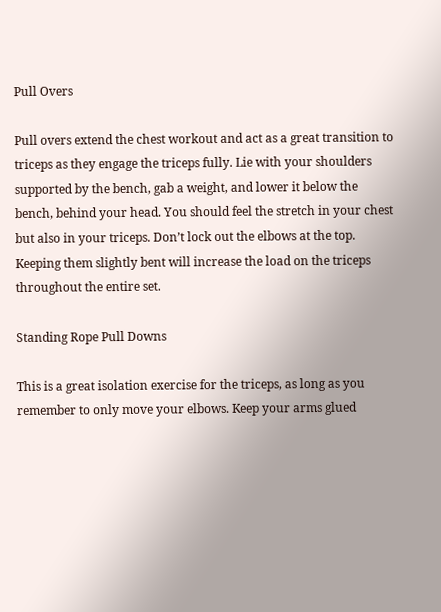Pull Overs

Pull overs extend the chest workout and act as a great transition to triceps as they engage the triceps fully. Lie with your shoulders supported by the bench, gab a weight, and lower it below the bench, behind your head. You should feel the stretch in your chest but also in your triceps. Don’t lock out the elbows at the top. Keeping them slightly bent will increase the load on the triceps throughout the entire set.

Standing Rope Pull Downs

This is a great isolation exercise for the triceps, as long as you remember to only move your elbows. Keep your arms glued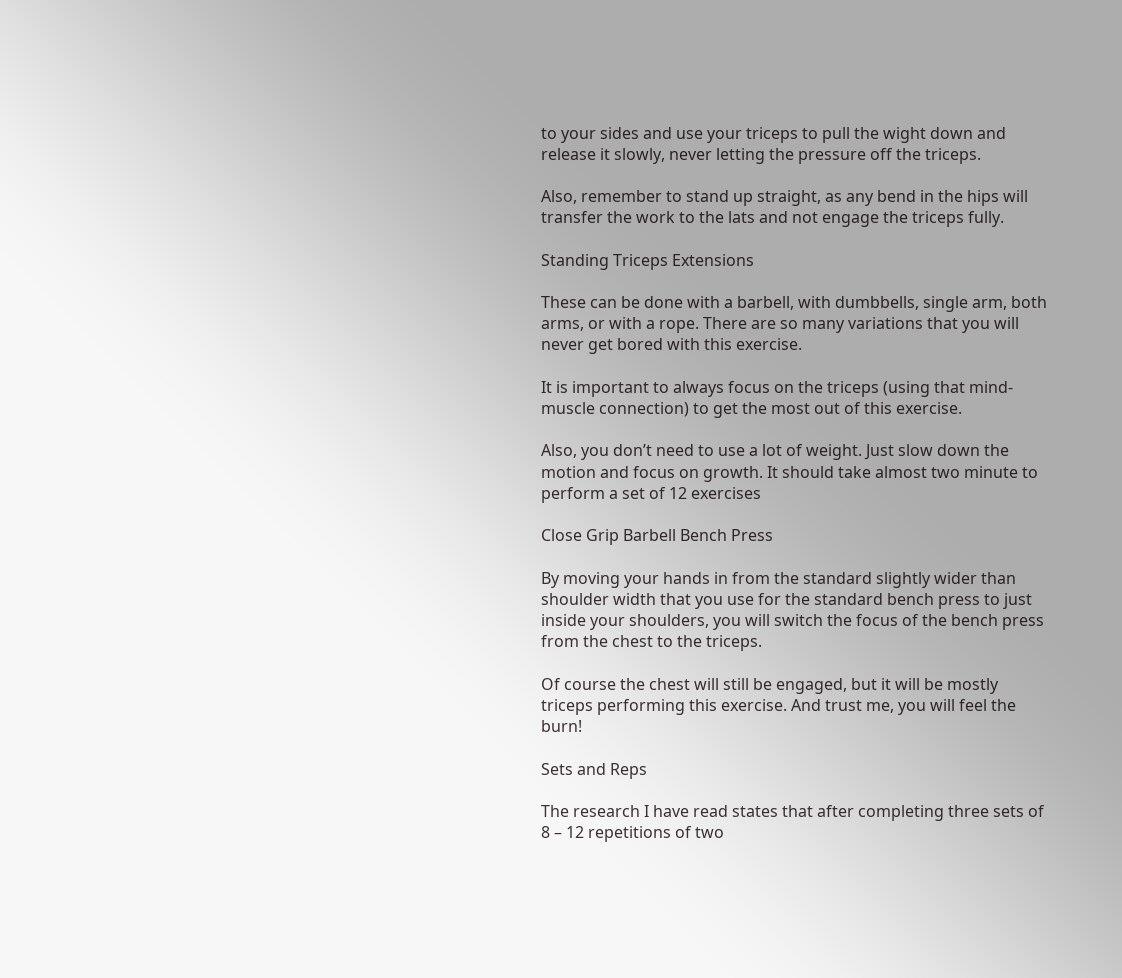to your sides and use your triceps to pull the wight down and release it slowly, never letting the pressure off the triceps.

Also, remember to stand up straight, as any bend in the hips will transfer the work to the lats and not engage the triceps fully.

Standing Triceps Extensions

These can be done with a barbell, with dumbbells, single arm, both arms, or with a rope. There are so many variations that you will never get bored with this exercise.

It is important to always focus on the triceps (using that mind-muscle connection) to get the most out of this exercise.

Also, you don’t need to use a lot of weight. Just slow down the motion and focus on growth. It should take almost two minute to perform a set of 12 exercises

Close Grip Barbell Bench Press

By moving your hands in from the standard slightly wider than shoulder width that you use for the standard bench press to just inside your shoulders, you will switch the focus of the bench press from the chest to the triceps.

Of course the chest will still be engaged, but it will be mostly triceps performing this exercise. And trust me, you will feel the burn!

Sets and Reps

The research I have read states that after completing three sets of 8 – 12 repetitions of two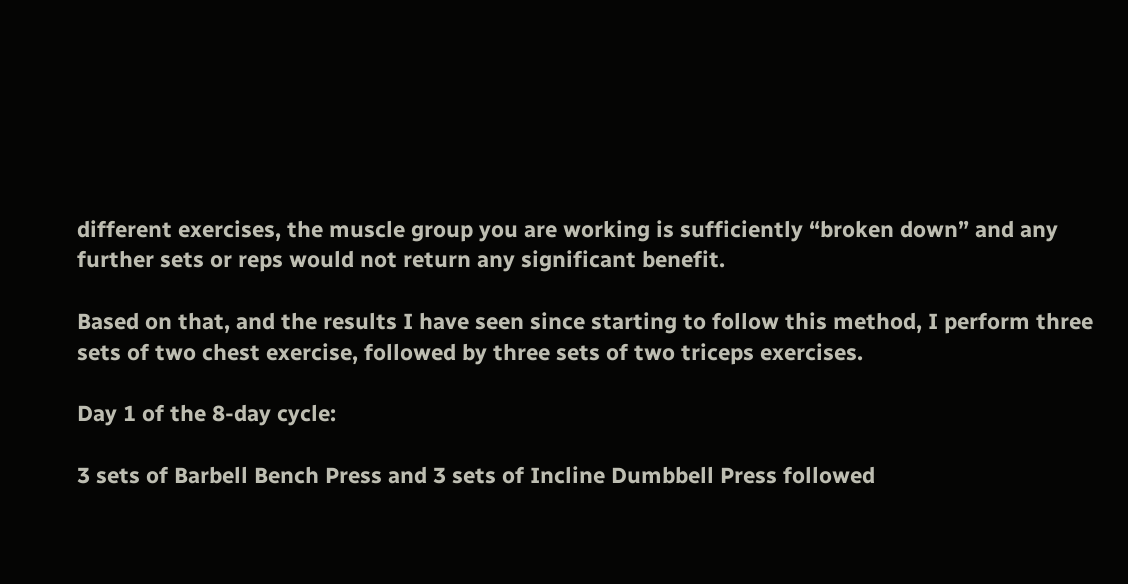different exercises, the muscle group you are working is sufficiently “broken down” and any further sets or reps would not return any significant benefit.

Based on that, and the results I have seen since starting to follow this method, I perform three sets of two chest exercise, followed by three sets of two triceps exercises.

Day 1 of the 8-day cycle:

3 sets of Barbell Bench Press and 3 sets of Incline Dumbbell Press followed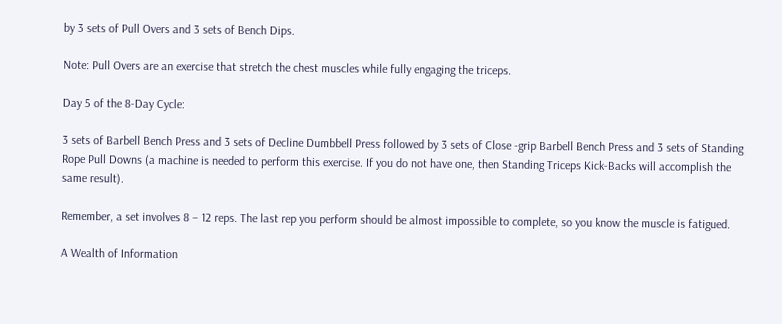by 3 sets of Pull Overs and 3 sets of Bench Dips.

Note: Pull Overs are an exercise that stretch the chest muscles while fully engaging the triceps.

Day 5 of the 8-Day Cycle:

3 sets of Barbell Bench Press and 3 sets of Decline Dumbbell Press followed by 3 sets of Close -grip Barbell Bench Press and 3 sets of Standing Rope Pull Downs (a machine is needed to perform this exercise. If you do not have one, then Standing Triceps Kick-Backs will accomplish the same result).

Remember, a set involves 8 – 12 reps. The last rep you perform should be almost impossible to complete, so you know the muscle is fatigued.

A Wealth of Information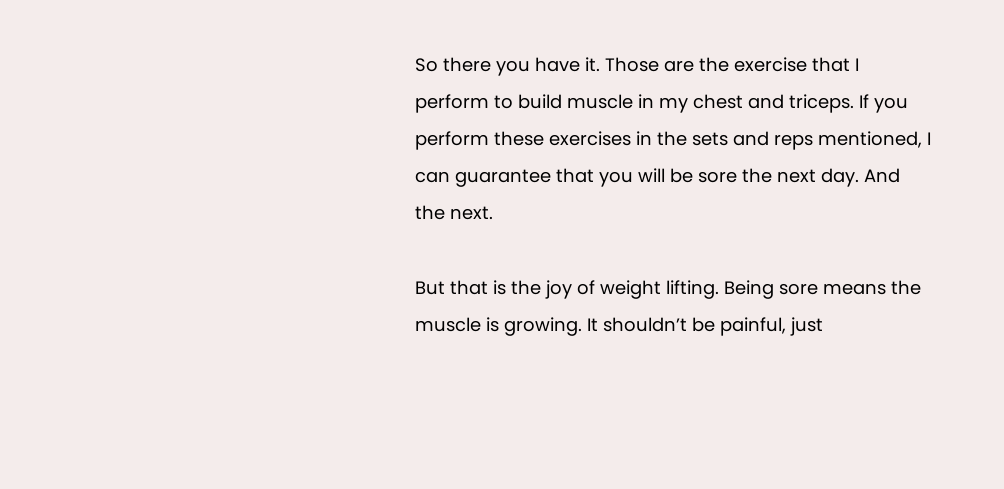So there you have it. Those are the exercise that I perform to build muscle in my chest and triceps. If you perform these exercises in the sets and reps mentioned, I can guarantee that you will be sore the next day. And the next.

But that is the joy of weight lifting. Being sore means the muscle is growing. It shouldn’t be painful, just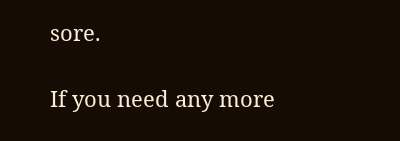sore.

If you need any more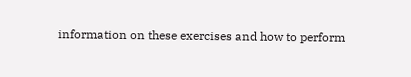information on these exercises and how to perform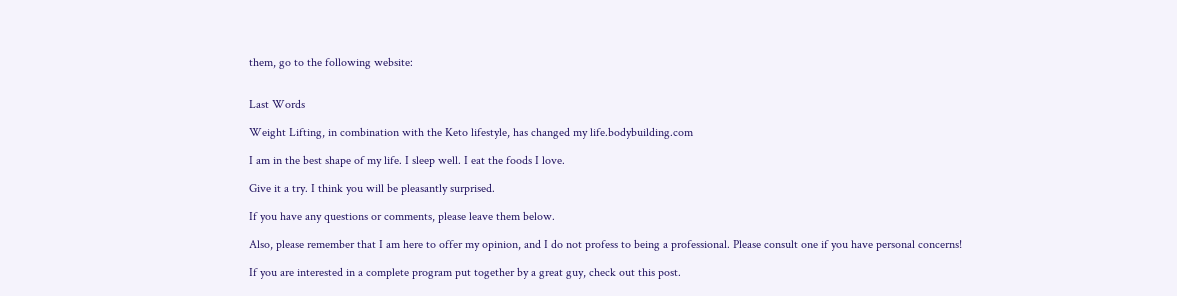them, go to the following website:


Last Words

Weight Lifting, in combination with the Keto lifestyle, has changed my life.bodybuilding.com

I am in the best shape of my life. I sleep well. I eat the foods I love.

Give it a try. I think you will be pleasantly surprised.

If you have any questions or comments, please leave them below.

Also, please remember that I am here to offer my opinion, and I do not profess to being a professional. Please consult one if you have personal concerns!

If you are interested in a complete program put together by a great guy, check out this post.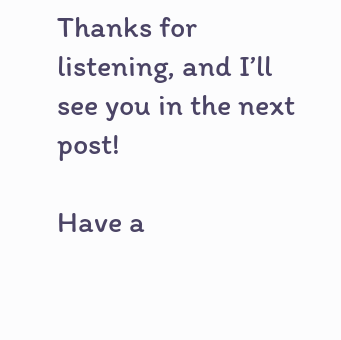Thanks for listening, and I’ll see you in the next post!

Have a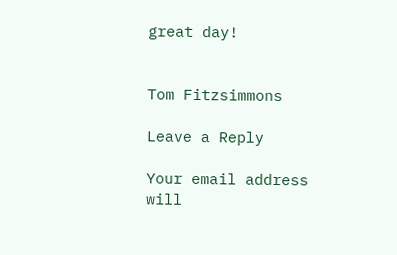great day!


Tom Fitzsimmons

Leave a Reply

Your email address will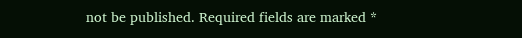not be published. Required fields are marked *